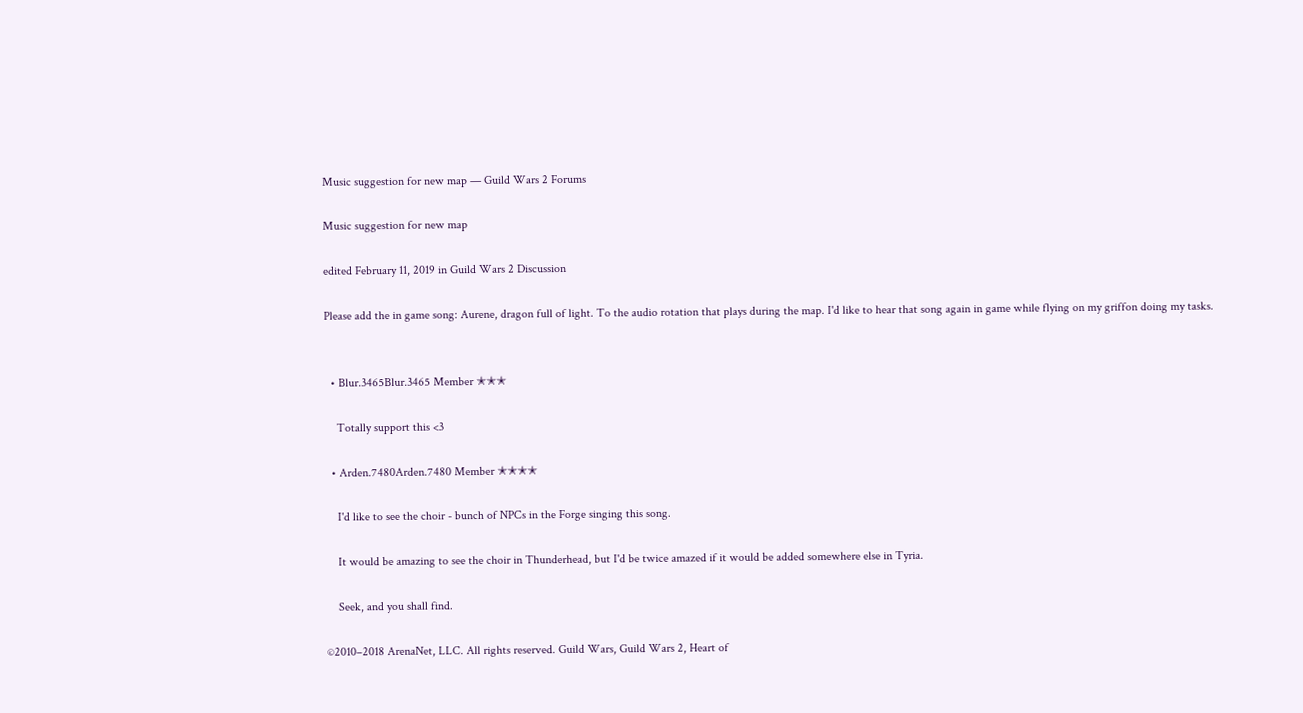Music suggestion for new map — Guild Wars 2 Forums

Music suggestion for new map

edited February 11, 2019 in Guild Wars 2 Discussion

Please add the in game song: Aurene, dragon full of light. To the audio rotation that plays during the map. I'd like to hear that song again in game while flying on my griffon doing my tasks.


  • Blur.3465Blur.3465 Member ✭✭✭

    Totally support this <3

  • Arden.7480Arden.7480 Member ✭✭✭✭

    I'd like to see the choir - bunch of NPCs in the Forge singing this song.

    It would be amazing to see the choir in Thunderhead, but I'd be twice amazed if it would be added somewhere else in Tyria.

    Seek, and you shall find.

©2010–2018 ArenaNet, LLC. All rights reserved. Guild Wars, Guild Wars 2, Heart of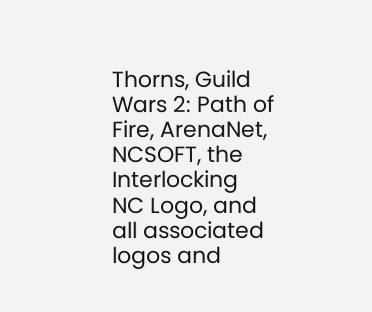Thorns, Guild Wars 2: Path of Fire, ArenaNet, NCSOFT, the Interlocking NC Logo, and all associated logos and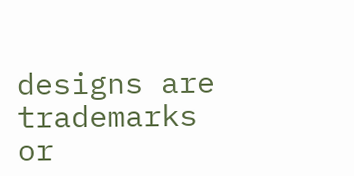designs are trademarks or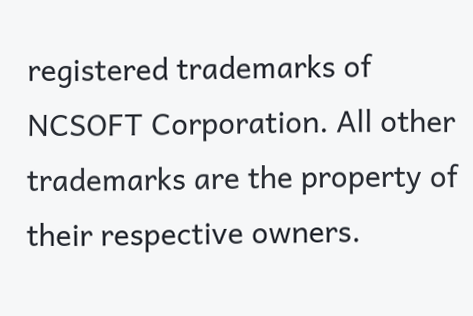registered trademarks of NCSOFT Corporation. All other trademarks are the property of their respective owners.